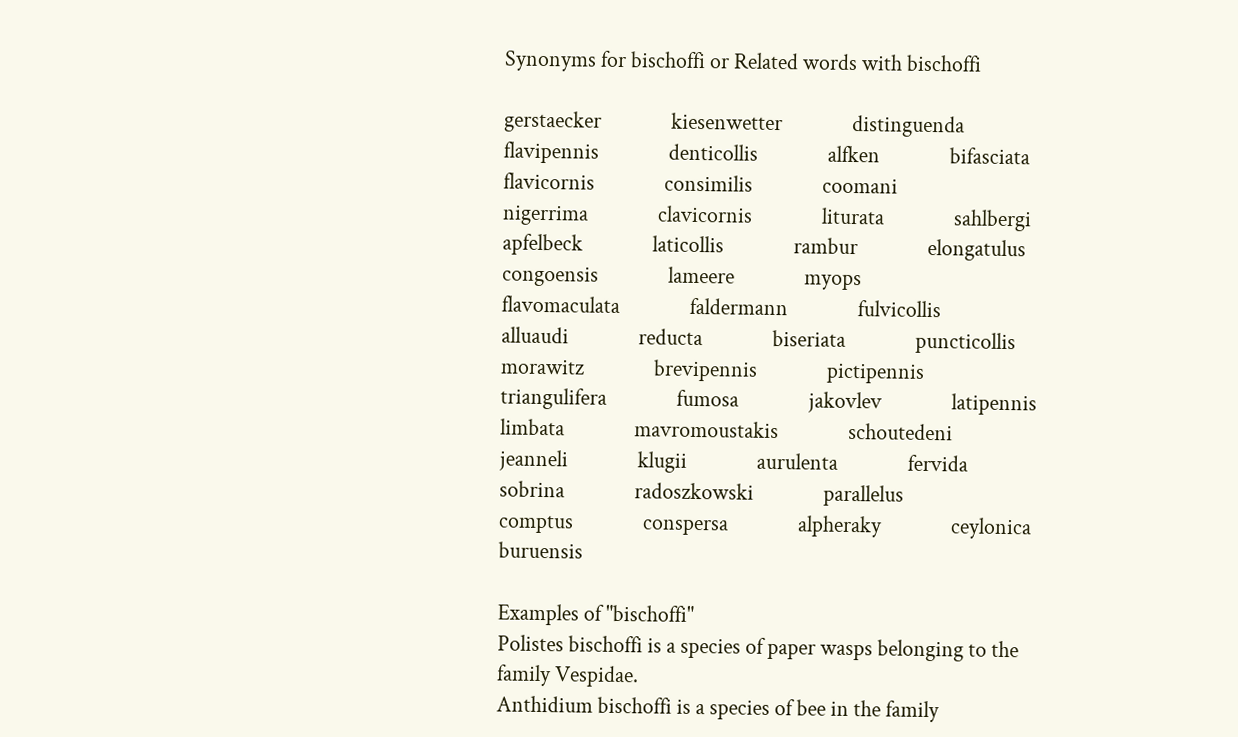Synonyms for bischoffi or Related words with bischoffi

gerstaecker              kiesenwetter              distinguenda              flavipennis              denticollis              alfken              bifasciata              flavicornis              consimilis              coomani              nigerrima              clavicornis              liturata              sahlbergi              apfelbeck              laticollis              rambur              elongatulus              congoensis              lameere              myops              flavomaculata              faldermann              fulvicollis              alluaudi              reducta              biseriata              puncticollis              morawitz              brevipennis              pictipennis              triangulifera              fumosa              jakovlev              latipennis              limbata              mavromoustakis              schoutedeni              jeanneli              klugii              aurulenta              fervida              sobrina              radoszkowski              parallelus              comptus              conspersa              alpheraky              ceylonica              buruensis

Examples of "bischoffi"
Polistes bischoffi is a species of paper wasps belonging to the family Vespidae.
Anthidium bischoffi is a species of bee in the family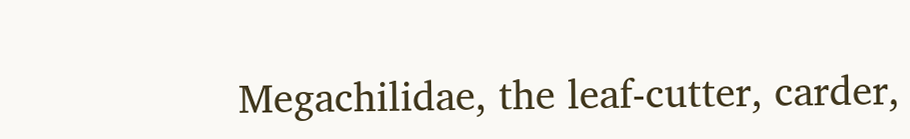Megachilidae, the leaf-cutter, carder,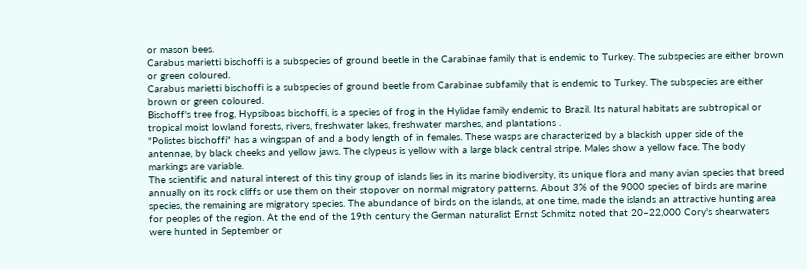or mason bees.
Carabus marietti bischoffi is a subspecies of ground beetle in the Carabinae family that is endemic to Turkey. The subspecies are either brown or green coloured.
Carabus marietti bischoffi is a subspecies of ground beetle from Carabinae subfamily that is endemic to Turkey. The subspecies are either brown or green coloured.
Bischoff's tree frog, Hypsiboas bischoffi, is a species of frog in the Hylidae family endemic to Brazil. Its natural habitats are subtropical or tropical moist lowland forests, rivers, freshwater lakes, freshwater marshes, and plantations .
"Polistes bischoffi" has a wingspan of and a body length of in females. These wasps are characterized by a blackish upper side of the antennae, by black cheeks and yellow jaws. The clypeus is yellow with a large black central stripe. Males show a yellow face. The body markings are variable.
The scientific and natural interest of this tiny group of islands lies in its marine biodiversity, its unique flora and many avian species that breed annually on its rock cliffs or use them on their stopover on normal migratory patterns. About 3% of the 9000 species of birds are marine species, the remaining are migratory species. The abundance of birds on the islands, at one time, made the islands an attractive hunting area for peoples of the region. At the end of the 19th century the German naturalist Ernst Schmitz noted that 20–22,000 Cory's shearwaters were hunted in September or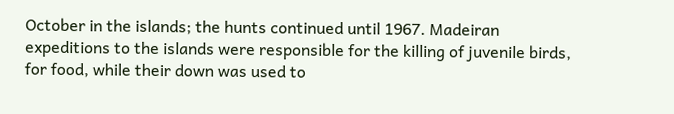October in the islands; the hunts continued until 1967. Madeiran expeditions to the islands were responsible for the killing of juvenile birds, for food, while their down was used to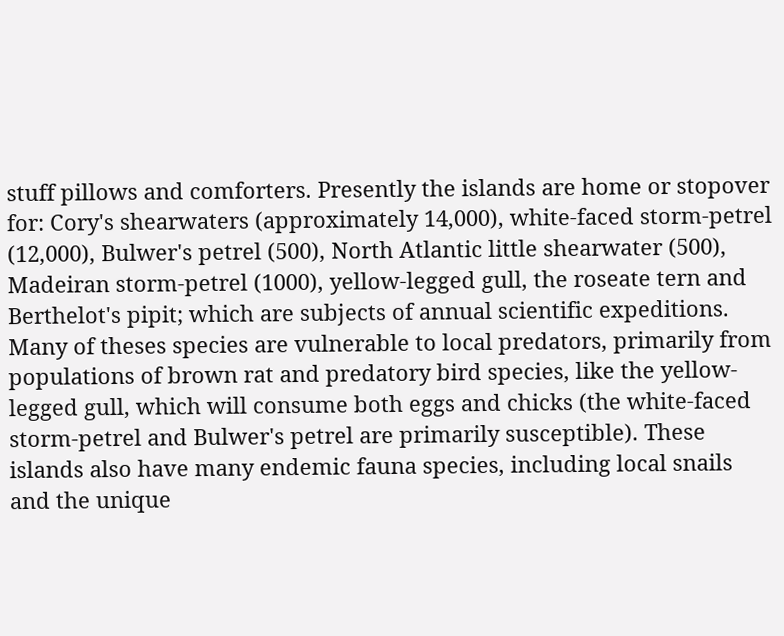stuff pillows and comforters. Presently the islands are home or stopover for: Cory's shearwaters (approximately 14,000), white-faced storm-petrel (12,000), Bulwer's petrel (500), North Atlantic little shearwater (500), Madeiran storm-petrel (1000), yellow-legged gull, the roseate tern and Berthelot's pipit; which are subjects of annual scientific expeditions. Many of theses species are vulnerable to local predators, primarily from populations of brown rat and predatory bird species, like the yellow-legged gull, which will consume both eggs and chicks (the white-faced storm-petrel and Bulwer's petrel are primarily susceptible). These islands also have many endemic fauna species, including local snails and the unique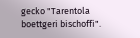gecko "Tarentola boettgeri bischoffi".